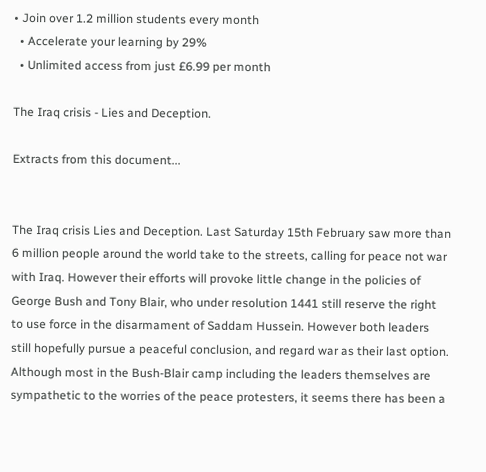• Join over 1.2 million students every month
  • Accelerate your learning by 29%
  • Unlimited access from just £6.99 per month

The Iraq crisis - Lies and Deception.

Extracts from this document...


The Iraq crisis Lies and Deception. Last Saturday 15th February saw more than 6 million people around the world take to the streets, calling for peace not war with Iraq. However their efforts will provoke little change in the policies of George Bush and Tony Blair, who under resolution 1441 still reserve the right to use force in the disarmament of Saddam Hussein. However both leaders still hopefully pursue a peaceful conclusion, and regard war as their last option. Although most in the Bush-Blair camp including the leaders themselves are sympathetic to the worries of the peace protesters, it seems there has been a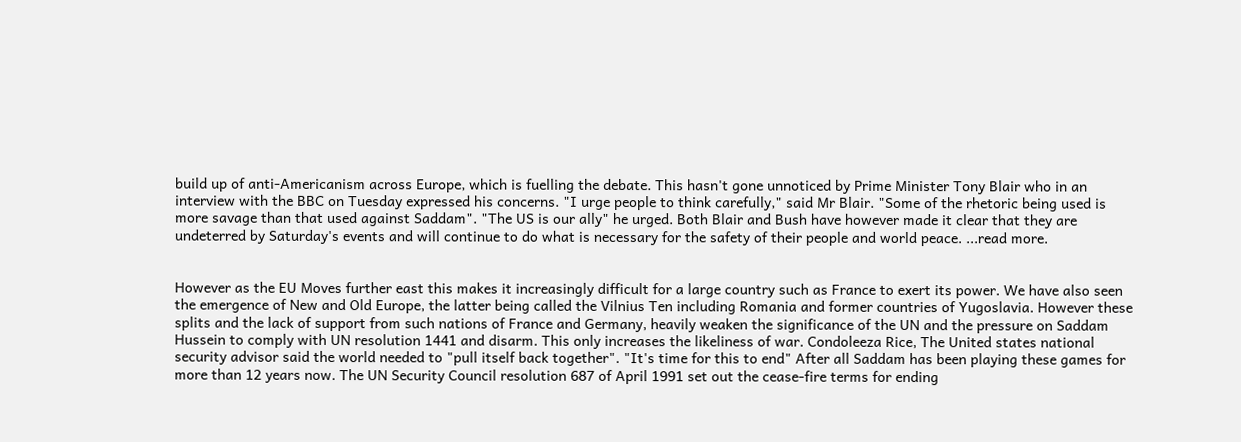build up of anti-Americanism across Europe, which is fuelling the debate. This hasn't gone unnoticed by Prime Minister Tony Blair who in an interview with the BBC on Tuesday expressed his concerns. "I urge people to think carefully," said Mr Blair. "Some of the rhetoric being used is more savage than that used against Saddam". "The US is our ally" he urged. Both Blair and Bush have however made it clear that they are undeterred by Saturday's events and will continue to do what is necessary for the safety of their people and world peace. ...read more.


However as the EU Moves further east this makes it increasingly difficult for a large country such as France to exert its power. We have also seen the emergence of New and Old Europe, the latter being called the Vilnius Ten including Romania and former countries of Yugoslavia. However these splits and the lack of support from such nations of France and Germany, heavily weaken the significance of the UN and the pressure on Saddam Hussein to comply with UN resolution 1441 and disarm. This only increases the likeliness of war. Condoleeza Rice, The United states national security advisor said the world needed to "pull itself back together". "It's time for this to end" After all Saddam has been playing these games for more than 12 years now. The UN Security Council resolution 687 of April 1991 set out the cease-fire terms for ending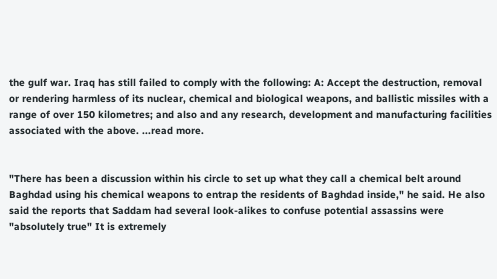the gulf war. Iraq has still failed to comply with the following: A: Accept the destruction, removal or rendering harmless of its nuclear, chemical and biological weapons, and ballistic missiles with a range of over 150 kilometres; and also and any research, development and manufacturing facilities associated with the above. ...read more.


"There has been a discussion within his circle to set up what they call a chemical belt around Baghdad using his chemical weapons to entrap the residents of Baghdad inside," he said. He also said the reports that Saddam had several look-alikes to confuse potential assassins were "absolutely true" It is extremely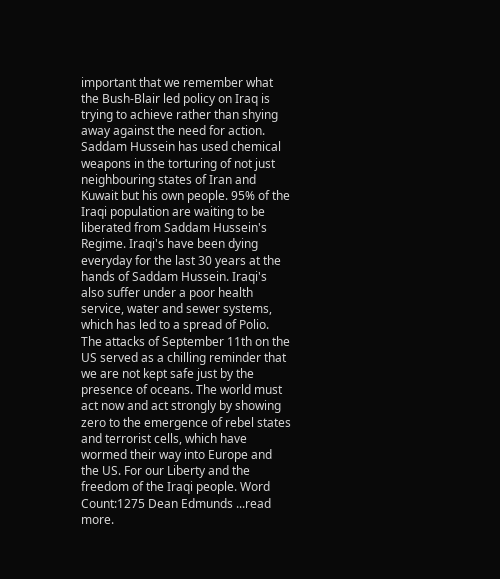important that we remember what the Bush-Blair led policy on Iraq is trying to achieve rather than shying away against the need for action. Saddam Hussein has used chemical weapons in the torturing of not just neighbouring states of Iran and Kuwait but his own people. 95% of the Iraqi population are waiting to be liberated from Saddam Hussein's Regime. Iraqi's have been dying everyday for the last 30 years at the hands of Saddam Hussein. Iraqi's also suffer under a poor health service, water and sewer systems, which has led to a spread of Polio. The attacks of September 11th on the US served as a chilling reminder that we are not kept safe just by the presence of oceans. The world must act now and act strongly by showing zero to the emergence of rebel states and terrorist cells, which have wormed their way into Europe and the US. For our Liberty and the freedom of the Iraqi people. Word Count:1275 Dean Edmunds ...read more.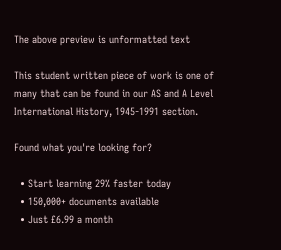The above preview is unformatted text

This student written piece of work is one of many that can be found in our AS and A Level International History, 1945-1991 section.

Found what you're looking for?

  • Start learning 29% faster today
  • 150,000+ documents available
  • Just £6.99 a month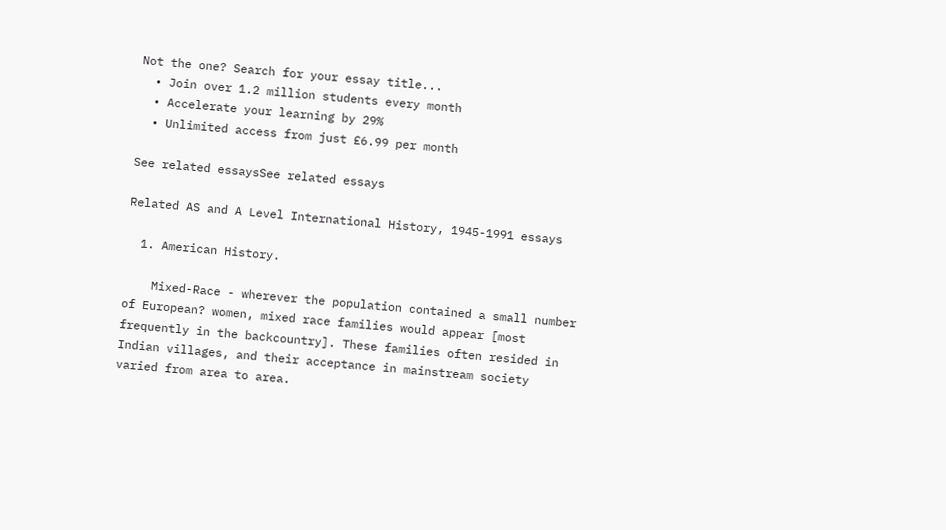Not the one? Search for your essay title...
  • Join over 1.2 million students every month
  • Accelerate your learning by 29%
  • Unlimited access from just £6.99 per month

See related essaysSee related essays

Related AS and A Level International History, 1945-1991 essays

  1. American History.

    Mixed-Race - wherever the population contained a small number of European? women, mixed race families would appear [most frequently in the backcountry]. These families often resided in Indian villages, and their acceptance in mainstream society varied from area to area.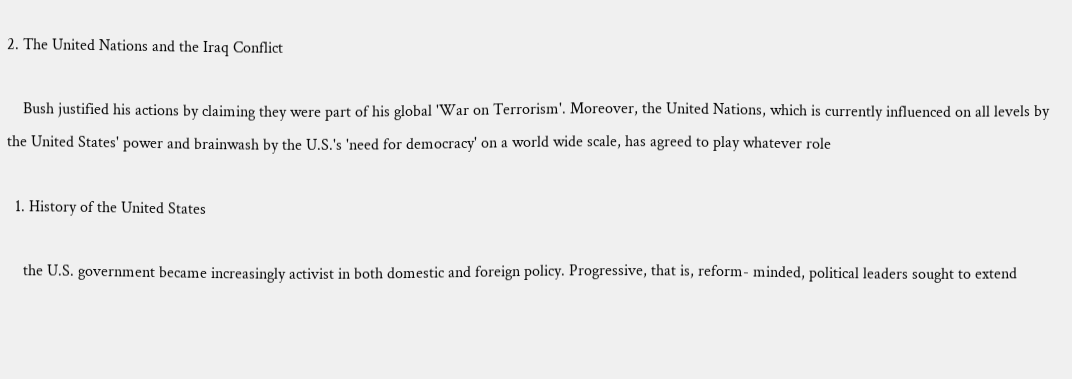2. The United Nations and the Iraq Conflict

    Bush justified his actions by claiming they were part of his global 'War on Terrorism'. Moreover, the United Nations, which is currently influenced on all levels by the United States' power and brainwash by the U.S.'s 'need for democracy' on a world wide scale, has agreed to play whatever role

  1. History of the United States

    the U.S. government became increasingly activist in both domestic and foreign policy. Progressive, that is, reform- minded, political leaders sought to extend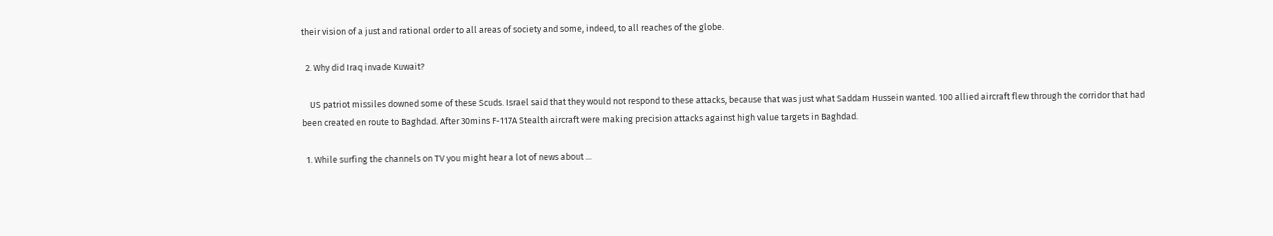their vision of a just and rational order to all areas of society and some, indeed, to all reaches of the globe.

  2. Why did Iraq invade Kuwait?

    US patriot missiles downed some of these Scuds. Israel said that they would not respond to these attacks, because that was just what Saddam Hussein wanted. 100 allied aircraft flew through the corridor that had been created en route to Baghdad. After 30mins F-117A Stealth aircraft were making precision attacks against high value targets in Baghdad.

  1. While surfing the channels on TV you might hear a lot of news about ...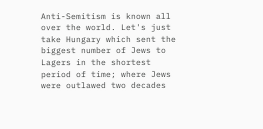Anti-Semitism is known all over the world. Let's just take Hungary which sent the biggest number of Jews to Lagers in the shortest period of time; where Jews were outlawed two decades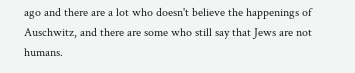ago and there are a lot who doesn't believe the happenings of Auschwitz, and there are some who still say that Jews are not humans.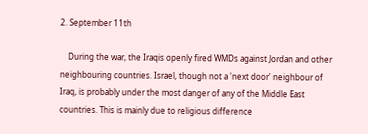2. September 11th

    During the war, the Iraqis openly fired WMDs against Jordan and other neighbouring countries. Israel, though not a 'next door' neighbour of Iraq, is probably under the most danger of any of the Middle East countries. This is mainly due to religious difference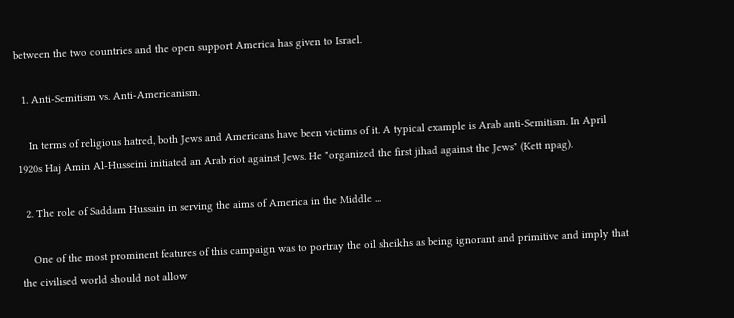between the two countries and the open support America has given to Israel.

  1. Anti-Semitism vs. Anti-Americanism.

    In terms of religious hatred, both Jews and Americans have been victims of it. A typical example is Arab anti-Semitism. In April 1920s Haj Amin Al-Husseini initiated an Arab riot against Jews. He "organized the first jihad against the Jews" (Kett npag).

  2. The role of Saddam Hussain in serving the aims of America in the Middle ...

    One of the most prominent features of this campaign was to portray the oil sheikhs as being ignorant and primitive and imply that the civilised world should not allow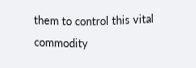them to control this vital commodity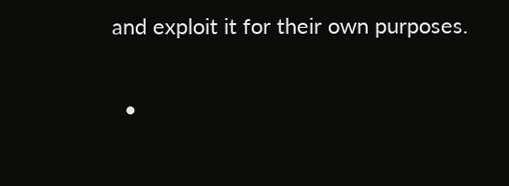and exploit it for their own purposes.

  •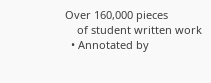Over 160,000 pieces
    of student written work
  • Annotated by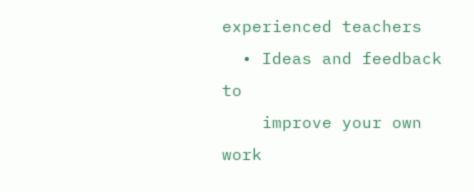experienced teachers
  • Ideas and feedback to
    improve your own work